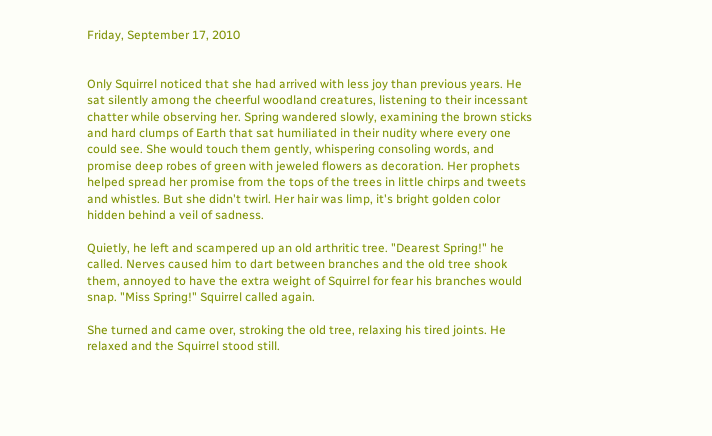Friday, September 17, 2010


Only Squirrel noticed that she had arrived with less joy than previous years. He sat silently among the cheerful woodland creatures, listening to their incessant chatter while observing her. Spring wandered slowly, examining the brown sticks and hard clumps of Earth that sat humiliated in their nudity where every one could see. She would touch them gently, whispering consoling words, and promise deep robes of green with jeweled flowers as decoration. Her prophets helped spread her promise from the tops of the trees in little chirps and tweets and whistles. But she didn't twirl. Her hair was limp, it's bright golden color hidden behind a veil of sadness.

Quietly, he left and scampered up an old arthritic tree. "Dearest Spring!" he called. Nerves caused him to dart between branches and the old tree shook them, annoyed to have the extra weight of Squirrel for fear his branches would snap. "Miss Spring!" Squirrel called again.

She turned and came over, stroking the old tree, relaxing his tired joints. He relaxed and the Squirrel stood still.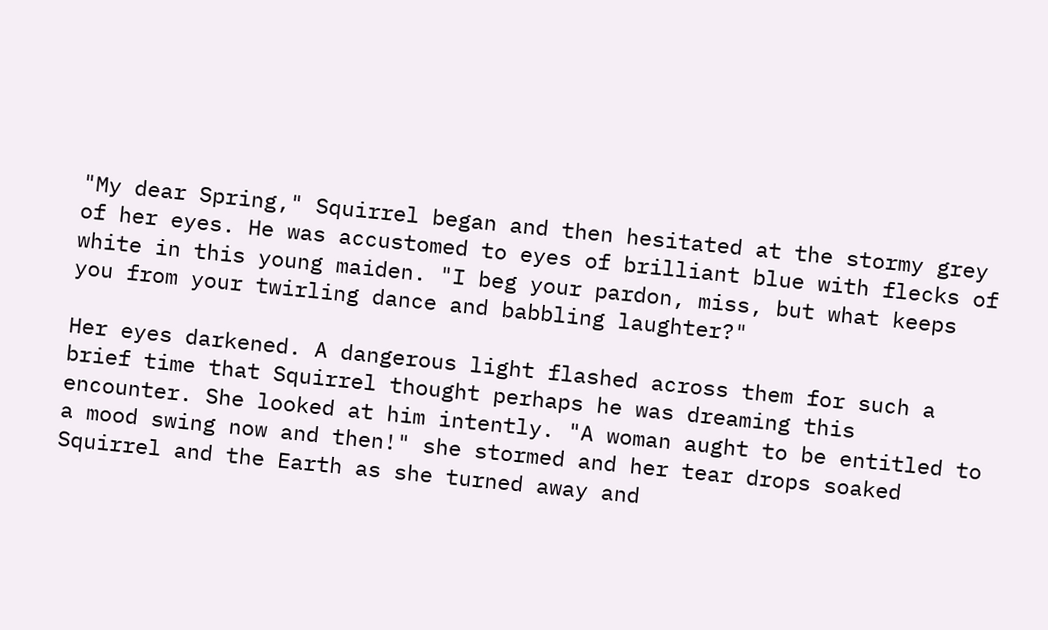"My dear Spring," Squirrel began and then hesitated at the stormy grey of her eyes. He was accustomed to eyes of brilliant blue with flecks of white in this young maiden. "I beg your pardon, miss, but what keeps you from your twirling dance and babbling laughter?"

Her eyes darkened. A dangerous light flashed across them for such a brief time that Squirrel thought perhaps he was dreaming this encounter. She looked at him intently. "A woman aught to be entitled to a mood swing now and then!" she stormed and her tear drops soaked Squirrel and the Earth as she turned away and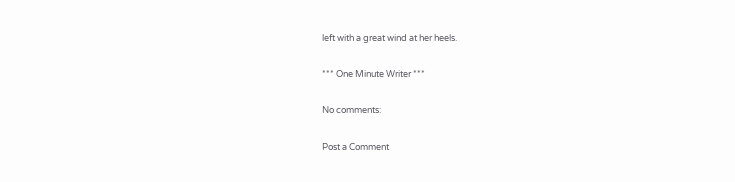left with a great wind at her heels.

*** One Minute Writer ***

No comments:

Post a Comment